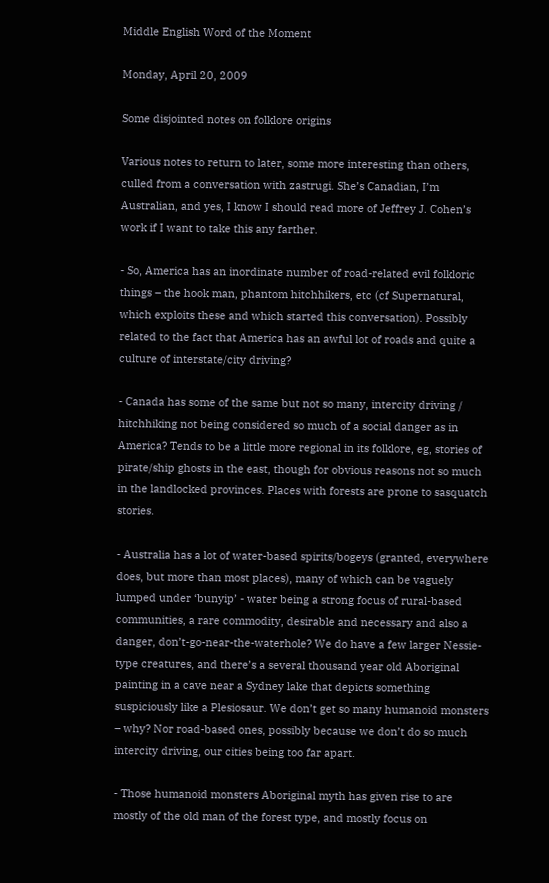Middle English Word of the Moment

Monday, April 20, 2009

Some disjointed notes on folklore origins

Various notes to return to later, some more interesting than others, culled from a conversation with zastrugi. She’s Canadian, I’m Australian, and yes, I know I should read more of Jeffrey J. Cohen’s work if I want to take this any farther.

- So, America has an inordinate number of road-related evil folkloric things – the hook man, phantom hitchhikers, etc (cf Supernatural, which exploits these and which started this conversation). Possibly related to the fact that America has an awful lot of roads and quite a culture of interstate/city driving?

- Canada has some of the same but not so many, intercity driving / hitchhiking not being considered so much of a social danger as in America? Tends to be a little more regional in its folklore, eg, stories of pirate/ship ghosts in the east, though for obvious reasons not so much in the landlocked provinces. Places with forests are prone to sasquatch stories.

- Australia has a lot of water-based spirits/bogeys (granted, everywhere does, but more than most places), many of which can be vaguely lumped under ‘bunyip’ - water being a strong focus of rural-based communities, a rare commodity, desirable and necessary and also a danger, don’t-go-near-the-waterhole? We do have a few larger Nessie-type creatures, and there’s a several thousand year old Aboriginal painting in a cave near a Sydney lake that depicts something suspiciously like a Plesiosaur. We don’t get so many humanoid monsters – why? Nor road-based ones, possibly because we don’t do so much intercity driving, our cities being too far apart.

- Those humanoid monsters Aboriginal myth has given rise to are mostly of the old man of the forest type, and mostly focus on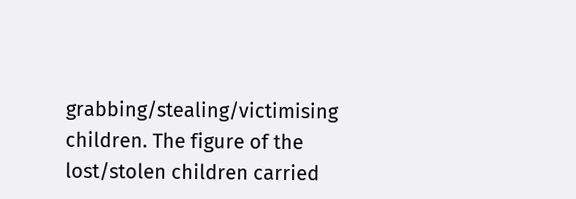grabbing/stealing/victimising children. The figure of the lost/stolen children carried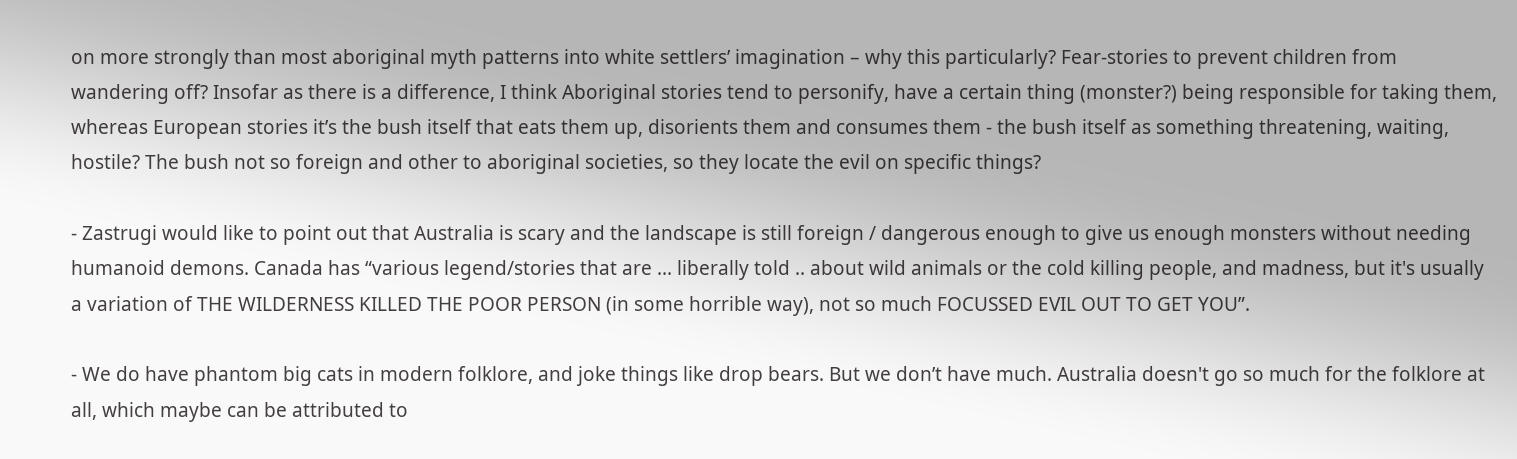on more strongly than most aboriginal myth patterns into white settlers’ imagination – why this particularly? Fear-stories to prevent children from wandering off? Insofar as there is a difference, I think Aboriginal stories tend to personify, have a certain thing (monster?) being responsible for taking them, whereas European stories it’s the bush itself that eats them up, disorients them and consumes them - the bush itself as something threatening, waiting, hostile? The bush not so foreign and other to aboriginal societies, so they locate the evil on specific things?

- Zastrugi would like to point out that Australia is scary and the landscape is still foreign / dangerous enough to give us enough monsters without needing humanoid demons. Canada has “various legend/stories that are ... liberally told .. about wild animals or the cold killing people, and madness, but it's usually a variation of THE WILDERNESS KILLED THE POOR PERSON (in some horrible way), not so much FOCUSSED EVIL OUT TO GET YOU”.

- We do have phantom big cats in modern folklore, and joke things like drop bears. But we don’t have much. Australia doesn't go so much for the folklore at all, which maybe can be attributed to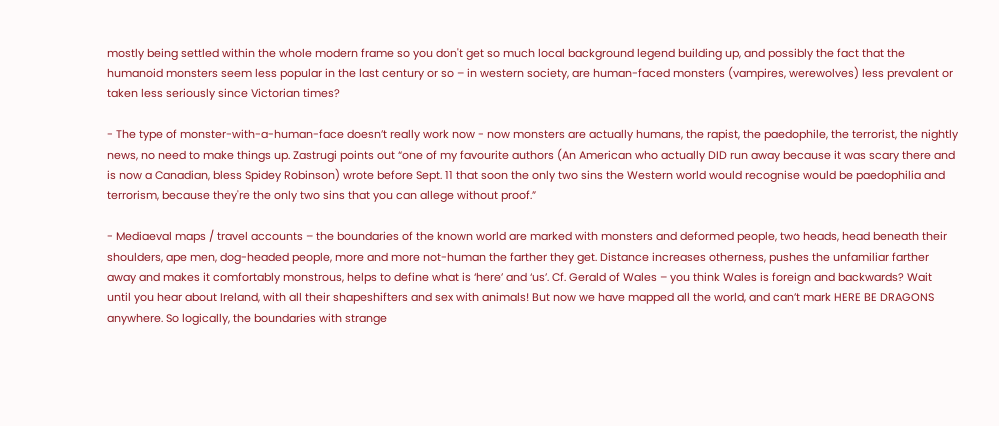mostly being settled within the whole modern frame so you don't get so much local background legend building up, and possibly the fact that the humanoid monsters seem less popular in the last century or so – in western society, are human-faced monsters (vampires, werewolves) less prevalent or taken less seriously since Victorian times?

- The type of monster-with-a-human-face doesn’t really work now - now monsters are actually humans, the rapist, the paedophile, the terrorist, the nightly news, no need to make things up. Zastrugi points out “one of my favourite authors (An American who actually DID run away because it was scary there and is now a Canadian, bless Spidey Robinson) wrote before Sept. 11 that soon the only two sins the Western world would recognise would be paedophilia and terrorism, because they're the only two sins that you can allege without proof.”

- Mediaeval maps / travel accounts – the boundaries of the known world are marked with monsters and deformed people, two heads, head beneath their shoulders, ape men, dog-headed people, more and more not-human the farther they get. Distance increases otherness, pushes the unfamiliar farther away and makes it comfortably monstrous, helps to define what is ‘here’ and ‘us’. Cf. Gerald of Wales – you think Wales is foreign and backwards? Wait until you hear about Ireland, with all their shapeshifters and sex with animals! But now we have mapped all the world, and can’t mark HERE BE DRAGONS anywhere. So logically, the boundaries with strange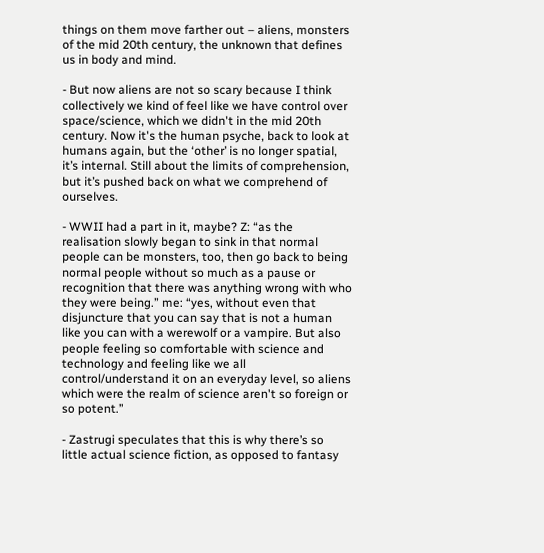things on them move farther out – aliens, monsters of the mid 20th century, the unknown that defines us in body and mind.

- But now aliens are not so scary because I think collectively we kind of feel like we have control over space/science, which we didn't in the mid 20th century. Now it's the human psyche, back to look at humans again, but the ‘other’ is no longer spatial, it’s internal. Still about the limits of comprehension, but it’s pushed back on what we comprehend of ourselves.

- WWII had a part in it, maybe? Z: “as the realisation slowly began to sink in that normal people can be monsters, too, then go back to being normal people without so much as a pause or recognition that there was anything wrong with who they were being.” me: “yes, without even that disjuncture that you can say that is not a human like you can with a werewolf or a vampire. But also people feeling so comfortable with science and technology and feeling like we all control/understand it on an everyday level, so aliens which were the realm of science aren't so foreign or so potent.”

- Zastrugi speculates that this is why there’s so little actual science fiction, as opposed to fantasy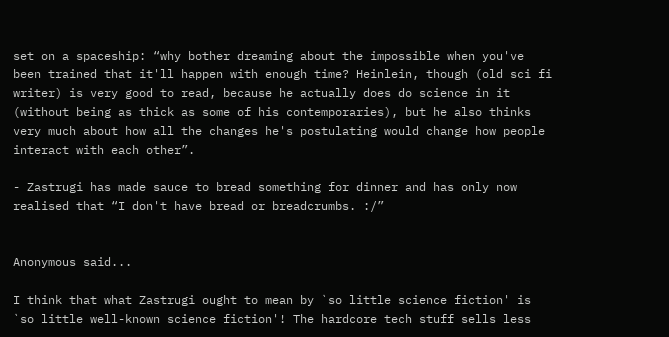set on a spaceship: “why bother dreaming about the impossible when you've been trained that it'll happen with enough time? Heinlein, though (old sci fi writer) is very good to read, because he actually does do science in it (without being as thick as some of his contemporaries), but he also thinks very much about how all the changes he's postulating would change how people interact with each other”.

- Zastrugi has made sauce to bread something for dinner and has only now realised that “I don't have bread or breadcrumbs. :/”


Anonymous said...

I think that what Zastrugi ought to mean by `so little science fiction' is `so little well-known science fiction'! The hardcore tech stuff sells less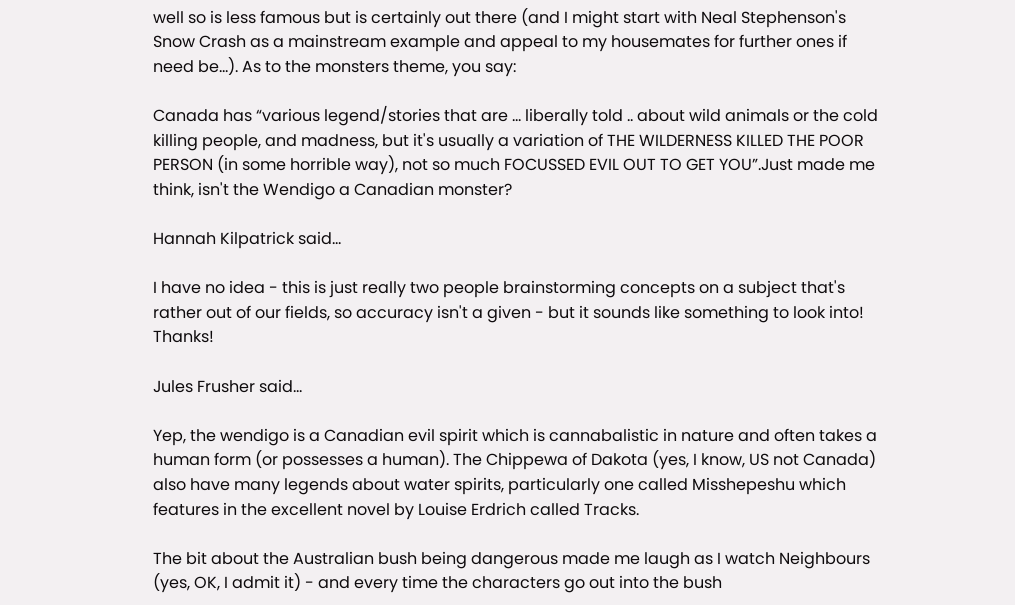well so is less famous but is certainly out there (and I might start with Neal Stephenson's Snow Crash as a mainstream example and appeal to my housemates for further ones if need be...). As to the monsters theme, you say:

Canada has “various legend/stories that are ... liberally told .. about wild animals or the cold killing people, and madness, but it's usually a variation of THE WILDERNESS KILLED THE POOR PERSON (in some horrible way), not so much FOCUSSED EVIL OUT TO GET YOU”.Just made me think, isn't the Wendigo a Canadian monster?

Hannah Kilpatrick said...

I have no idea - this is just really two people brainstorming concepts on a subject that's rather out of our fields, so accuracy isn't a given - but it sounds like something to look into! Thanks!

Jules Frusher said...

Yep, the wendigo is a Canadian evil spirit which is cannabalistic in nature and often takes a human form (or possesses a human). The Chippewa of Dakota (yes, I know, US not Canada) also have many legends about water spirits, particularly one called Misshepeshu which features in the excellent novel by Louise Erdrich called Tracks.

The bit about the Australian bush being dangerous made me laugh as I watch Neighbours (yes, OK, I admit it) - and every time the characters go out into the bush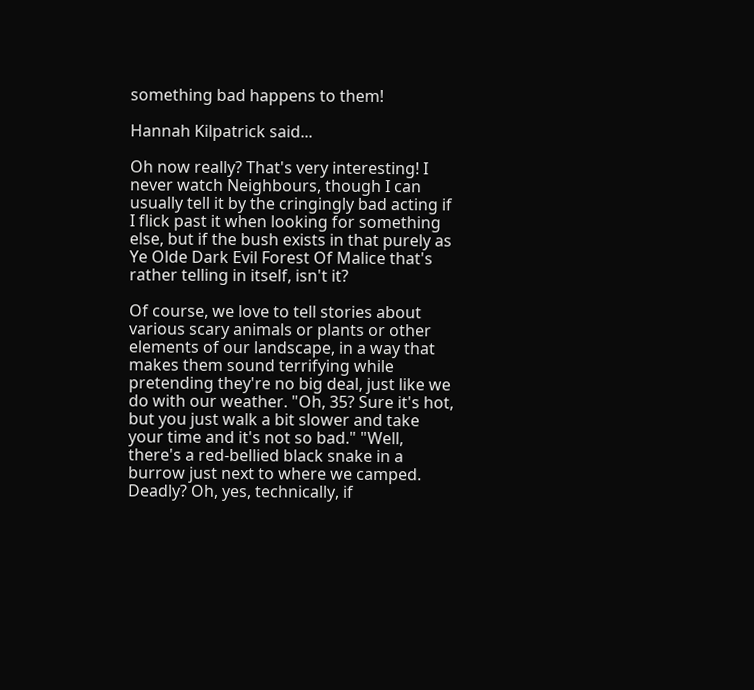something bad happens to them!

Hannah Kilpatrick said...

Oh now really? That's very interesting! I never watch Neighbours, though I can usually tell it by the cringingly bad acting if I flick past it when looking for something else, but if the bush exists in that purely as Ye Olde Dark Evil Forest Of Malice that's rather telling in itself, isn't it?

Of course, we love to tell stories about various scary animals or plants or other elements of our landscape, in a way that makes them sound terrifying while pretending they're no big deal, just like we do with our weather. "Oh, 35? Sure it's hot, but you just walk a bit slower and take your time and it's not so bad." "Well, there's a red-bellied black snake in a burrow just next to where we camped. Deadly? Oh, yes, technically, if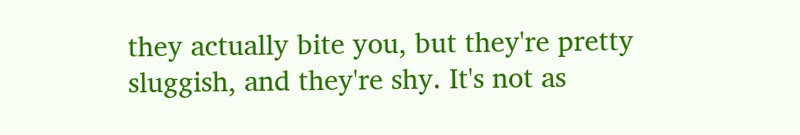they actually bite you, but they're pretty sluggish, and they're shy. It's not as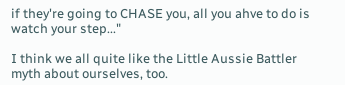if they're going to CHASE you, all you ahve to do is watch your step..."

I think we all quite like the Little Aussie Battler myth about ourselves, too.